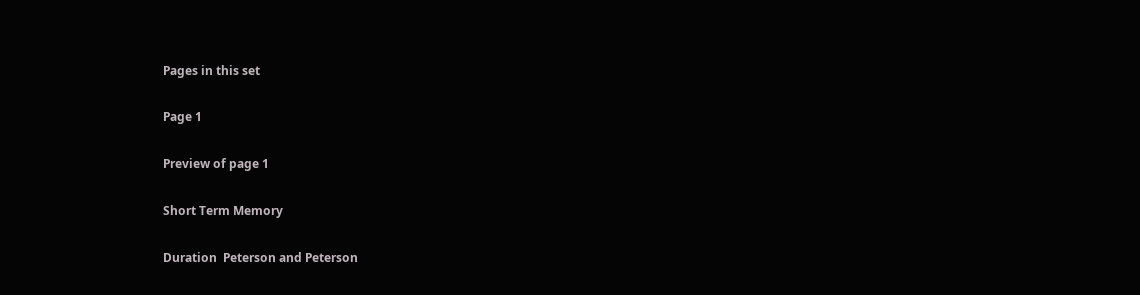Pages in this set

Page 1

Preview of page 1

Short Term Memory

Duration  Peterson and Peterson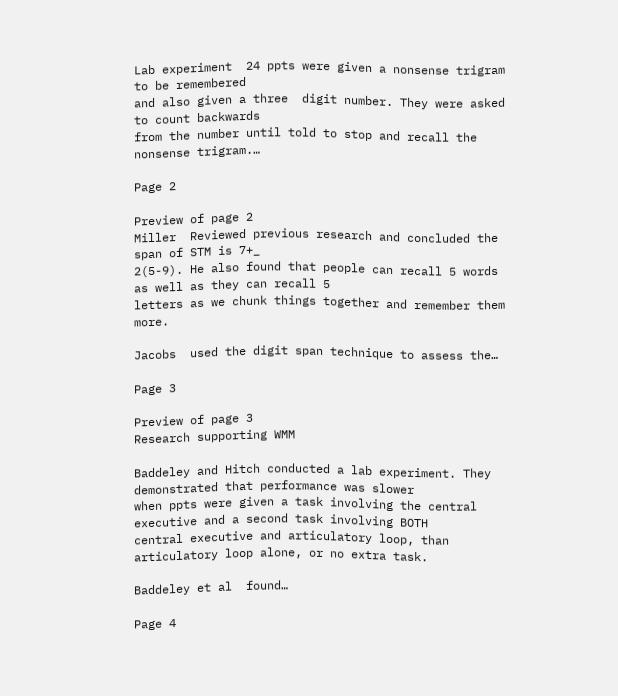Lab experiment  24 ppts were given a nonsense trigram to be remembered
and also given a three  digit number. They were asked to count backwards
from the number until told to stop and recall the nonsense trigram.…

Page 2

Preview of page 2
Miller  Reviewed previous research and concluded the span of STM is 7+_
2(5-9). He also found that people can recall 5 words as well as they can recall 5
letters as we chunk things together and remember them more.

Jacobs  used the digit span technique to assess the…

Page 3

Preview of page 3
Research supporting WMM

Baddeley and Hitch conducted a lab experiment. They demonstrated that performance was slower
when ppts were given a task involving the central executive and a second task involving BOTH
central executive and articulatory loop, than articulatory loop alone, or no extra task.

Baddeley et al  found…

Page 4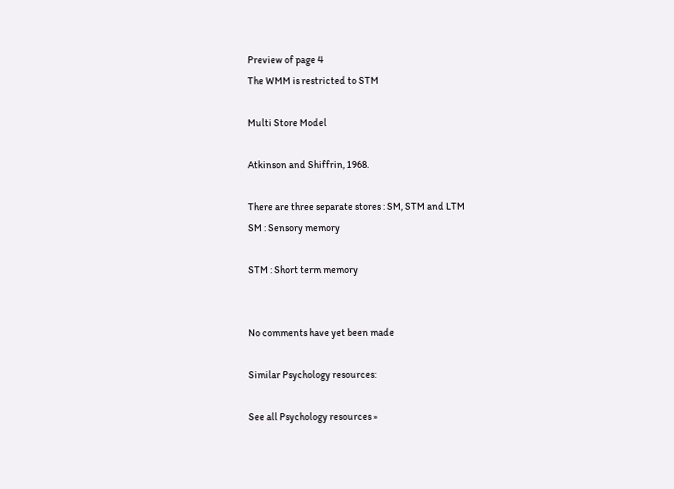Preview of page 4
The WMM is restricted to STM

Multi Store Model

Atkinson and Shiffrin, 1968.

There are three separate stores : SM, STM and LTM
SM : Sensory memory

STM : Short term memory


No comments have yet been made

Similar Psychology resources:

See all Psychology resources »